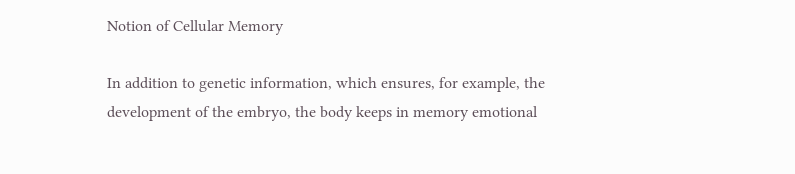Notion of Cellular Memory

In addition to genetic information, which ensures, for example, the development of the embryo, the body keeps in memory emotional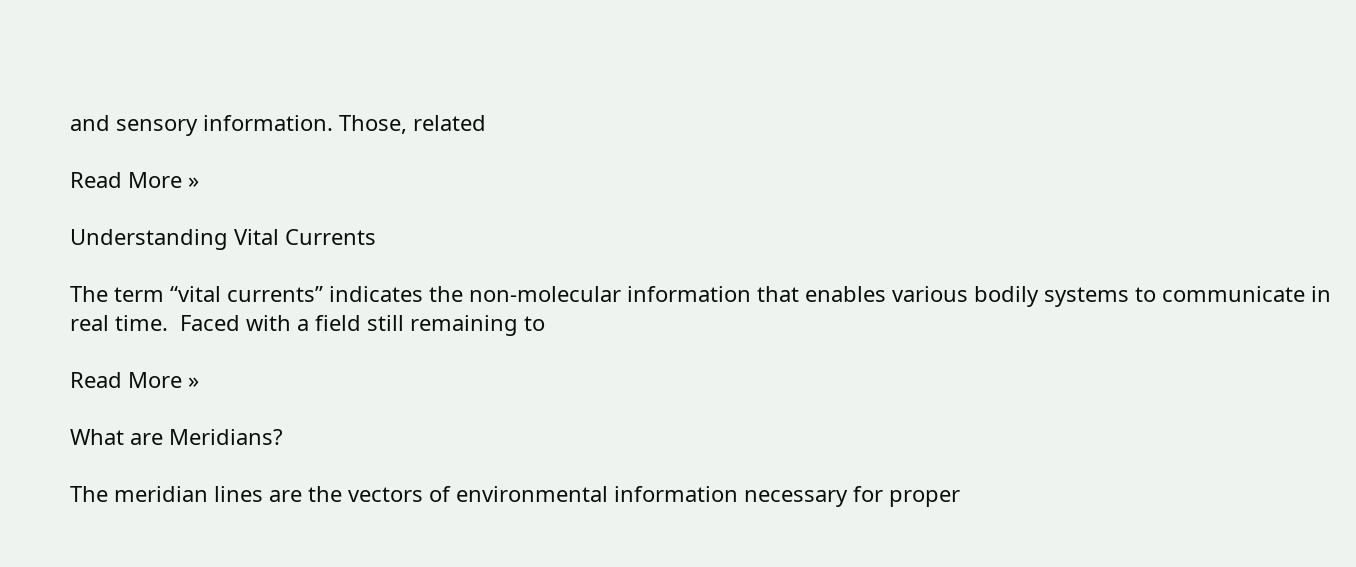and sensory information. Those, related

Read More »

Understanding Vital Currents

The term “vital currents” indicates the non-molecular information that enables various bodily systems to communicate in real time.  Faced with a field still remaining to

Read More »

What are Meridians?

The meridian lines are the vectors of environmental information necessary for proper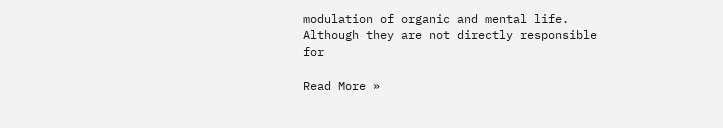modulation of organic and mental life. Although they are not directly responsible for

Read More »